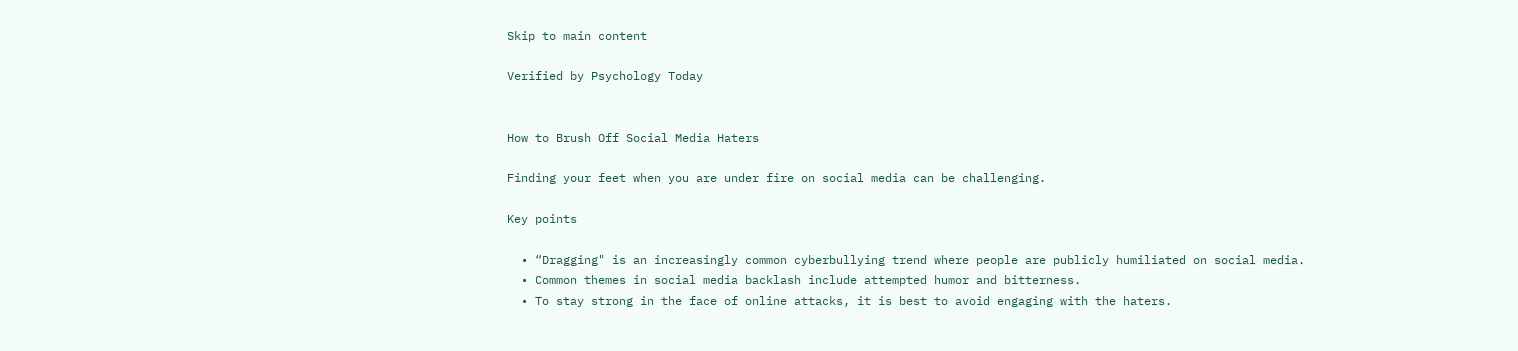Skip to main content

Verified by Psychology Today


How to Brush Off Social Media Haters

Finding your feet when you are under fire on social media can be challenging.

Key points

  • “Dragging" is an increasingly common cyberbullying trend where people are publicly humiliated on social media.
  • Common themes in social media backlash include attempted humor and bitterness.
  • To stay strong in the face of online attacks, it is best to avoid engaging with the haters.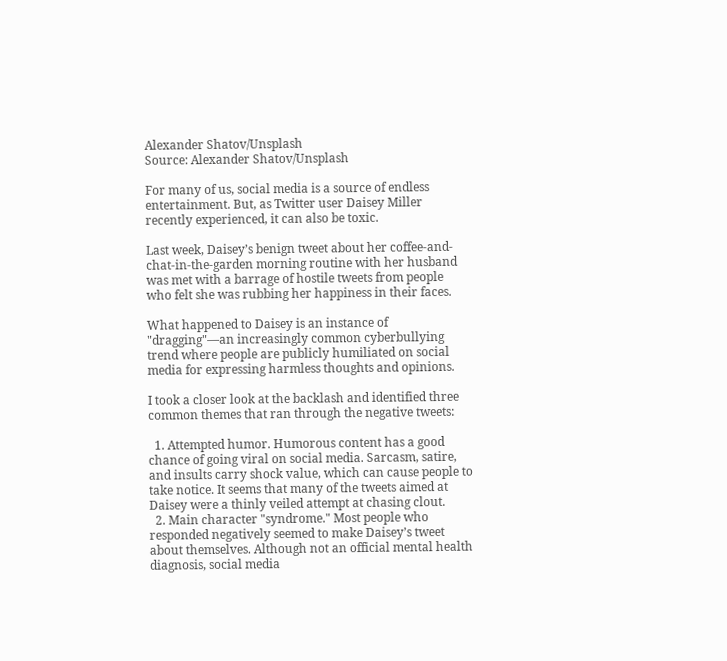Alexander Shatov/Unsplash
Source: Alexander Shatov/Unsplash

For many of us, social media is a source of endless entertainment. But, as Twitter user Daisey Miller recently experienced, it can also be toxic.

Last week, Daisey’s benign tweet about her coffee-and-chat-in-the-garden morning routine with her husband was met with a barrage of hostile tweets from people who felt she was rubbing her happiness in their faces.

What happened to Daisey is an instance of "dragging"—an increasingly common cyberbullying trend where people are publicly humiliated on social media for expressing harmless thoughts and opinions.

I took a closer look at the backlash and identified three common themes that ran through the negative tweets:

  1. Attempted humor. Humorous content has a good chance of going viral on social media. Sarcasm, satire, and insults carry shock value, which can cause people to take notice. It seems that many of the tweets aimed at Daisey were a thinly veiled attempt at chasing clout.
  2. Main character "syndrome." Most people who responded negatively seemed to make Daisey’s tweet about themselves. Although not an official mental health diagnosis, social media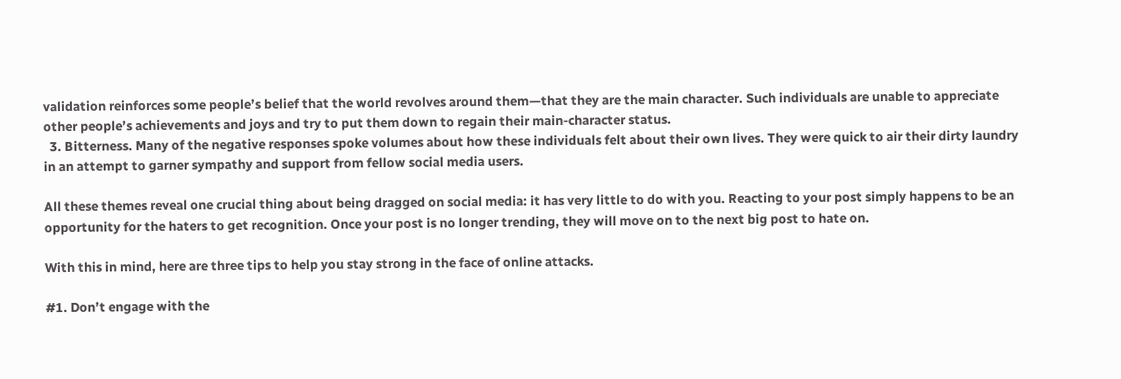validation reinforces some people’s belief that the world revolves around them—that they are the main character. Such individuals are unable to appreciate other people’s achievements and joys and try to put them down to regain their main-character status.
  3. Bitterness. Many of the negative responses spoke volumes about how these individuals felt about their own lives. They were quick to air their dirty laundry in an attempt to garner sympathy and support from fellow social media users.

All these themes reveal one crucial thing about being dragged on social media: it has very little to do with you. Reacting to your post simply happens to be an opportunity for the haters to get recognition. Once your post is no longer trending, they will move on to the next big post to hate on.

With this in mind, here are three tips to help you stay strong in the face of online attacks.

#1. Don’t engage with the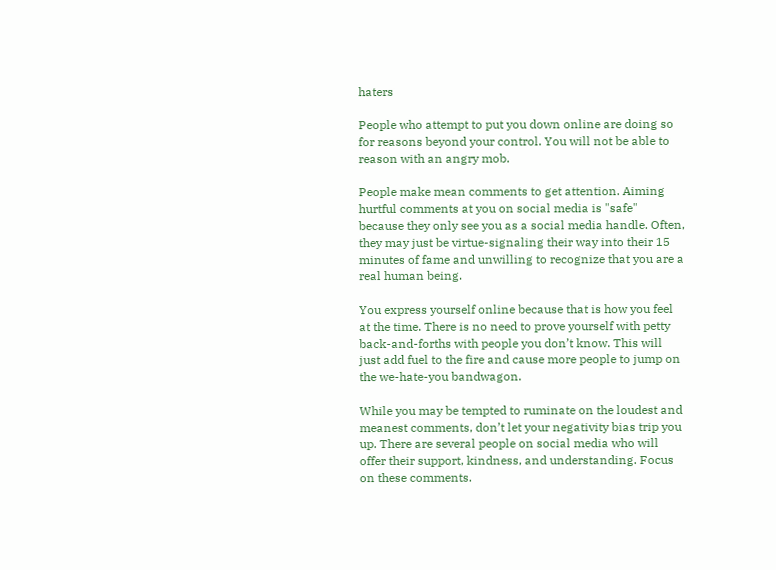haters

People who attempt to put you down online are doing so for reasons beyond your control. You will not be able to reason with an angry mob.

People make mean comments to get attention. Aiming hurtful comments at you on social media is "safe" because they only see you as a social media handle. Often, they may just be virtue-signaling their way into their 15 minutes of fame and unwilling to recognize that you are a real human being.

You express yourself online because that is how you feel at the time. There is no need to prove yourself with petty back-and-forths with people you don’t know. This will just add fuel to the fire and cause more people to jump on the we-hate-you bandwagon.

While you may be tempted to ruminate on the loudest and meanest comments, don’t let your negativity bias trip you up. There are several people on social media who will offer their support, kindness, and understanding. Focus on these comments.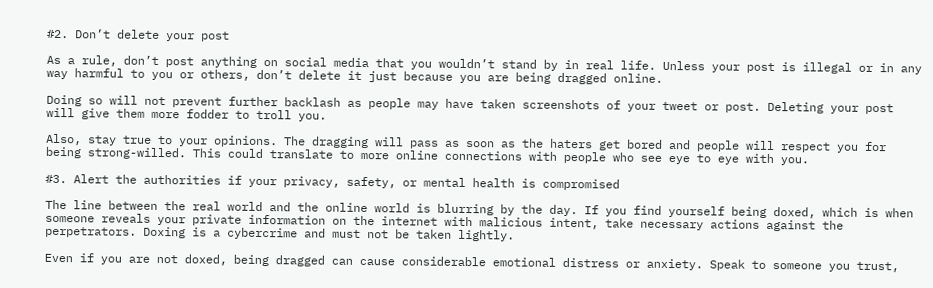#2. Don’t delete your post

As a rule, don’t post anything on social media that you wouldn’t stand by in real life. Unless your post is illegal or in any way harmful to you or others, don’t delete it just because you are being dragged online.

Doing so will not prevent further backlash as people may have taken screenshots of your tweet or post. Deleting your post will give them more fodder to troll you.

Also, stay true to your opinions. The dragging will pass as soon as the haters get bored and people will respect you for being strong-willed. This could translate to more online connections with people who see eye to eye with you.

#3. Alert the authorities if your privacy, safety, or mental health is compromised

The line between the real world and the online world is blurring by the day. If you find yourself being doxed, which is when someone reveals your private information on the internet with malicious intent, take necessary actions against the perpetrators. Doxing is a cybercrime and must not be taken lightly.

Even if you are not doxed, being dragged can cause considerable emotional distress or anxiety. Speak to someone you trust,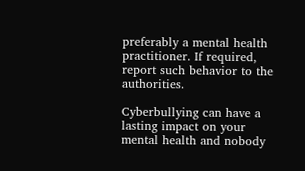preferably a mental health practitioner. If required, report such behavior to the authorities.

Cyberbullying can have a lasting impact on your mental health and nobody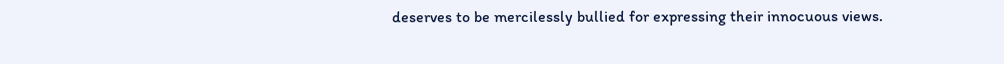deserves to be mercilessly bullied for expressing their innocuous views.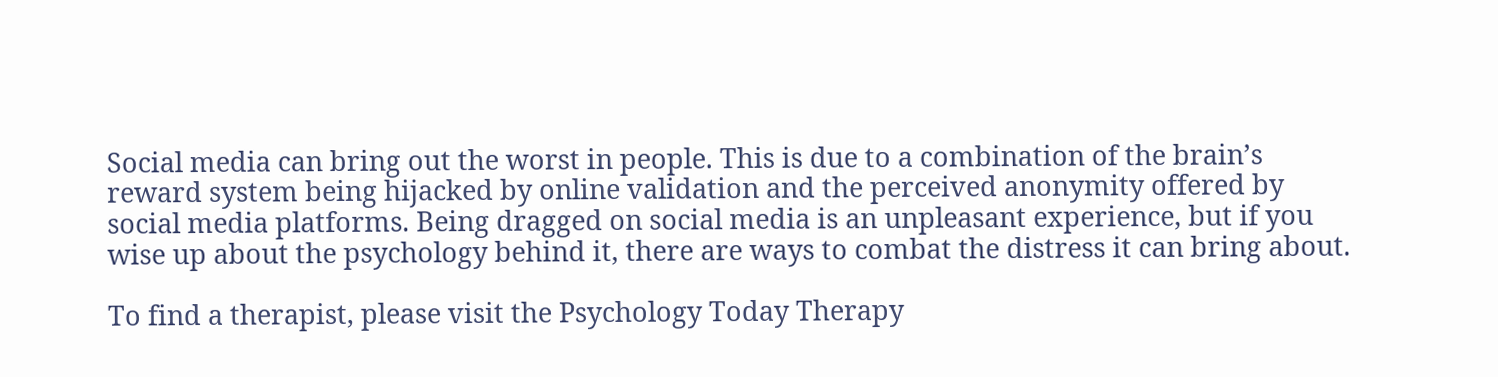Social media can bring out the worst in people. This is due to a combination of the brain’s reward system being hijacked by online validation and the perceived anonymity offered by social media platforms. Being dragged on social media is an unpleasant experience, but if you wise up about the psychology behind it, there are ways to combat the distress it can bring about.

To find a therapist, please visit the Psychology Today Therapy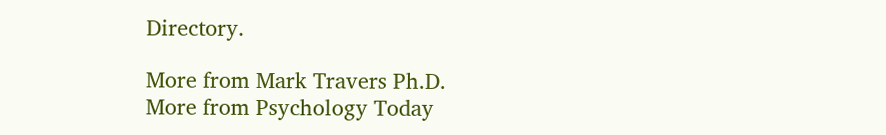Directory.

More from Mark Travers Ph.D.
More from Psychology Today